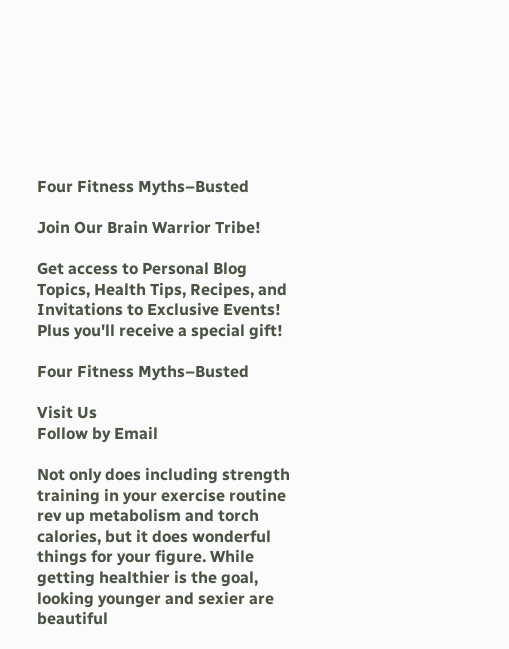Four Fitness Myths–Busted

Join Our Brain Warrior Tribe!

Get access to Personal Blog Topics, Health Tips, Recipes, and Invitations to Exclusive Events!
Plus you'll receive a special gift!

Four Fitness Myths–Busted

Visit Us
Follow by Email

Not only does including strength training in your exercise routine rev up metabolism and torch calories, but it does wonderful things for your figure. While getting healthier is the goal, looking younger and sexier are beautiful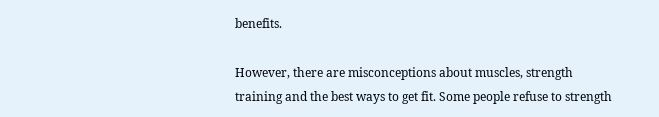benefits.

However, there are misconceptions about muscles, strength training and the best ways to get fit. Some people refuse to strength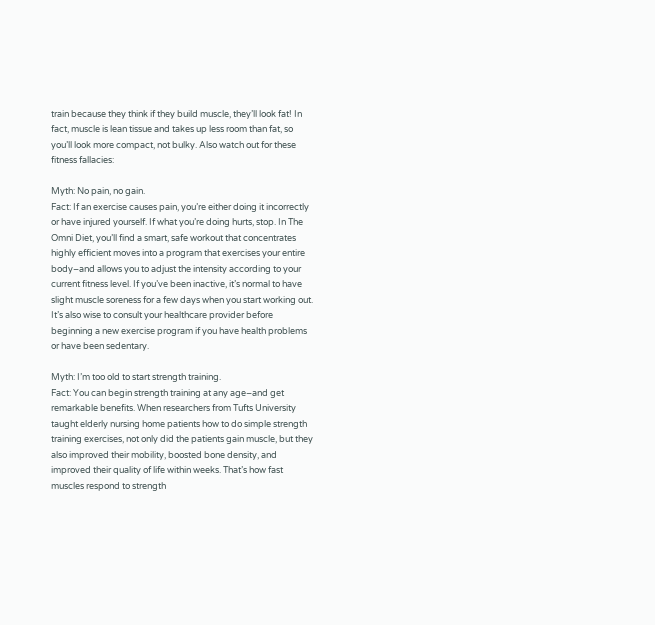train because they think if they build muscle, they’ll look fat! In fact, muscle is lean tissue and takes up less room than fat, so you’ll look more compact, not bulky. Also watch out for these fitness fallacies:

Myth: No pain, no gain.
Fact: If an exercise causes pain, you’re either doing it incorrectly or have injured yourself. If what you’re doing hurts, stop. In The Omni Diet, you’ll find a smart, safe workout that concentrates highly efficient moves into a program that exercises your entire body–and allows you to adjust the intensity according to your current fitness level. If you’ve been inactive, it’s normal to have slight muscle soreness for a few days when you start working out. It’s also wise to consult your healthcare provider before beginning a new exercise program if you have health problems or have been sedentary.

Myth: I’m too old to start strength training.
Fact: You can begin strength training at any age–and get remarkable benefits. When researchers from Tufts University taught elderly nursing home patients how to do simple strength training exercises, not only did the patients gain muscle, but they also improved their mobility, boosted bone density, and improved their quality of life within weeks. That’s how fast muscles respond to strength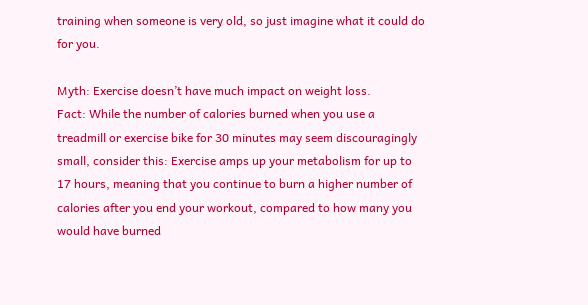training when someone is very old, so just imagine what it could do for you.

Myth: Exercise doesn’t have much impact on weight loss.
Fact: While the number of calories burned when you use a treadmill or exercise bike for 30 minutes may seem discouragingly small, consider this: Exercise amps up your metabolism for up to 17 hours, meaning that you continue to burn a higher number of calories after you end your workout, compared to how many you would have burned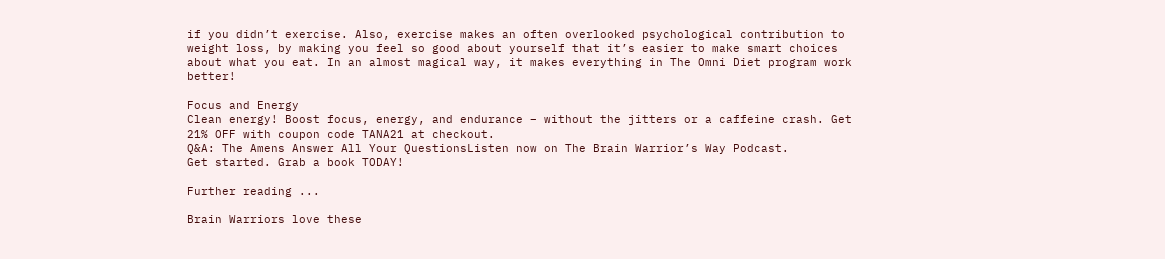if you didn’t exercise. Also, exercise makes an often overlooked psychological contribution to weight loss, by making you feel so good about yourself that it’s easier to make smart choices about what you eat. In an almost magical way, it makes everything in The Omni Diet program work better!

Focus and Energy
Clean energy! Boost focus, energy, and endurance – without the jitters or a caffeine crash. Get 21% OFF with coupon code TANA21 at checkout.
Q&A: The Amens Answer All Your QuestionsListen now on The Brain Warrior’s Way Podcast.
Get started. Grab a book TODAY!

Further reading ...

Brain Warriors love these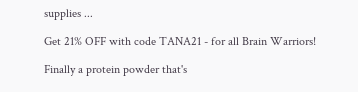supplies ...

Get 21% OFF with code TANA21 - for all Brain Warriors!

Finally a protein powder that's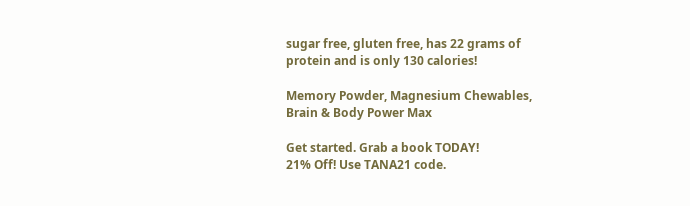sugar free, gluten free, has 22 grams of protein and is only 130 calories!

Memory Powder, Magnesium Chewables, Brain & Body Power Max

Get started. Grab a book TODAY!
21% Off! Use TANA21 code.